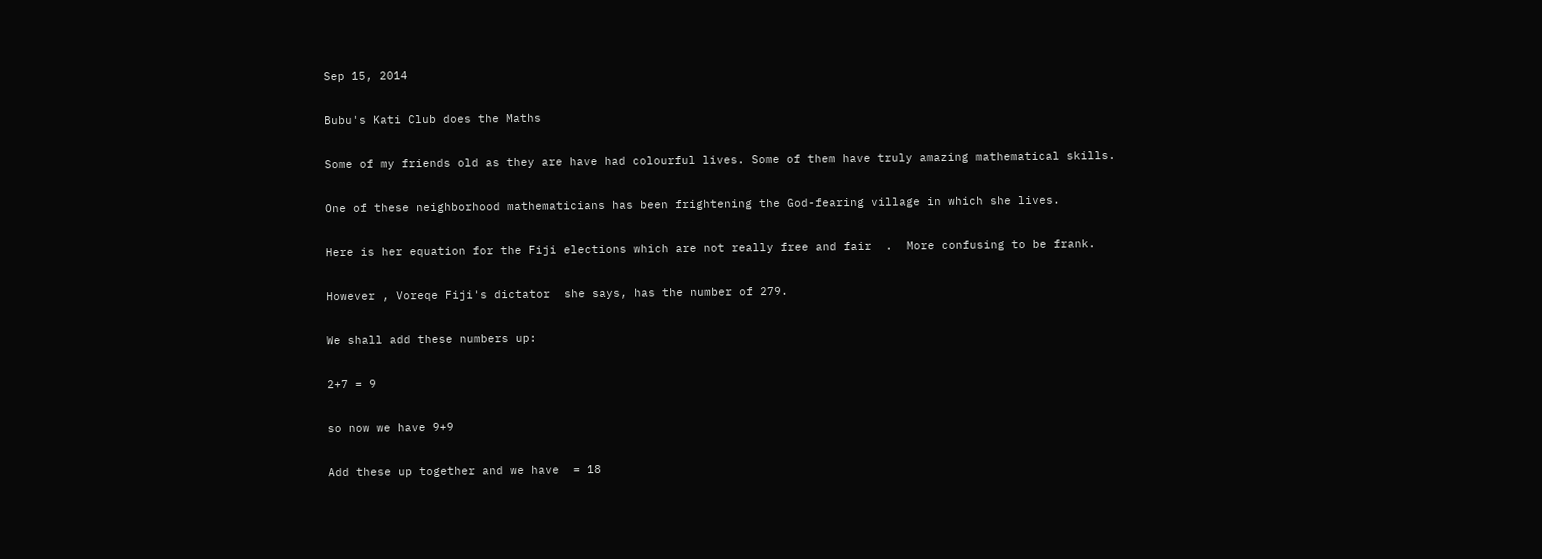Sep 15, 2014

Bubu's Kati Club does the Maths

Some of my friends old as they are have had colourful lives. Some of them have truly amazing mathematical skills.

One of these neighborhood mathematicians has been frightening the God-fearing village in which she lives.

Here is her equation for the Fiji elections which are not really free and fair  .  More confusing to be frank.

However , Voreqe Fiji's dictator  she says, has the number of 279.

We shall add these numbers up:

2+7 = 9

so now we have 9+9

Add these up together and we have  = 18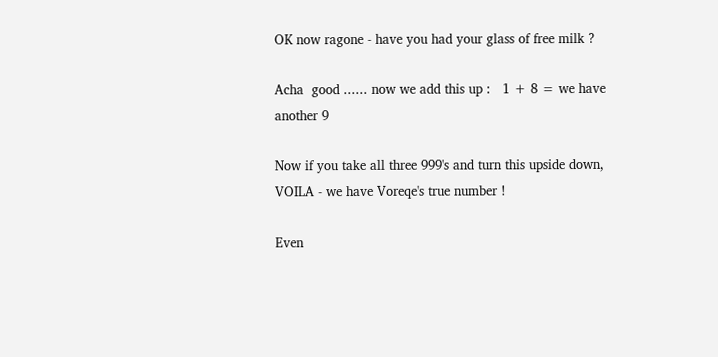OK now ragone - have you had your glass of free milk ?

Acha  good ...... now we add this up :   1 + 8 = we have another 9

Now if you take all three 999's and turn this upside down, VOILA - we have Voreqe's true number !

Even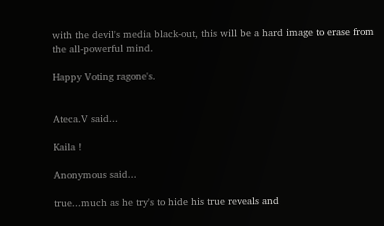with the devil's media black-out, this will be a hard image to erase from the all-powerful mind.

Happy Voting ragone's.


Ateca.V said...

Kaila !

Anonymous said...

true...much as he try's to hide his true reveals and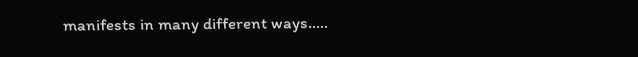manifests in many different ways.....